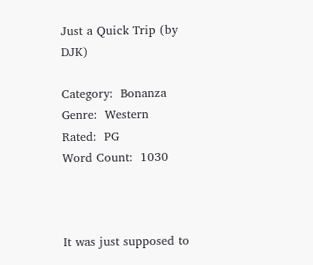Just a Quick Trip (by DJK)

Category:  Bonanza
Genre:  Western
Rated:  PG
Word Count:  1030



It was just supposed to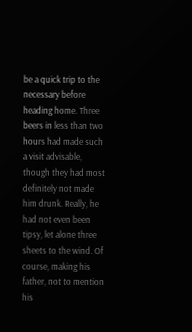be a quick trip to the necessary before heading home. Three beers in less than two hours had made such a visit advisable, though they had most definitely not made him drunk. Really, he had not even been tipsy, let alone three sheets to the wind. Of course, making his father, not to mention his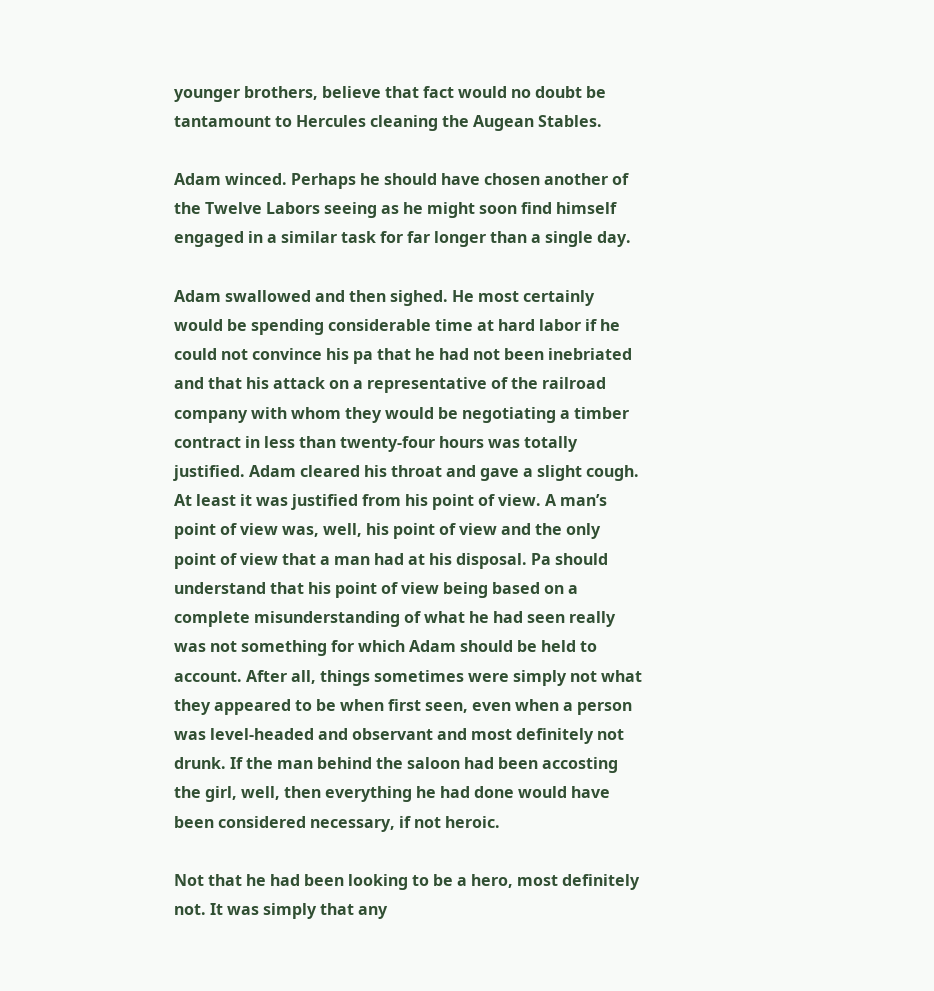younger brothers, believe that fact would no doubt be tantamount to Hercules cleaning the Augean Stables.

Adam winced. Perhaps he should have chosen another of the Twelve Labors seeing as he might soon find himself engaged in a similar task for far longer than a single day.

Adam swallowed and then sighed. He most certainly would be spending considerable time at hard labor if he could not convince his pa that he had not been inebriated and that his attack on a representative of the railroad company with whom they would be negotiating a timber contract in less than twenty-four hours was totally justified. Adam cleared his throat and gave a slight cough. At least it was justified from his point of view. A man’s point of view was, well, his point of view and the only point of view that a man had at his disposal. Pa should understand that his point of view being based on a complete misunderstanding of what he had seen really was not something for which Adam should be held to account. After all, things sometimes were simply not what they appeared to be when first seen, even when a person was level-headed and observant and most definitely not drunk. If the man behind the saloon had been accosting the girl, well, then everything he had done would have been considered necessary, if not heroic.

Not that he had been looking to be a hero, most definitely not. It was simply that any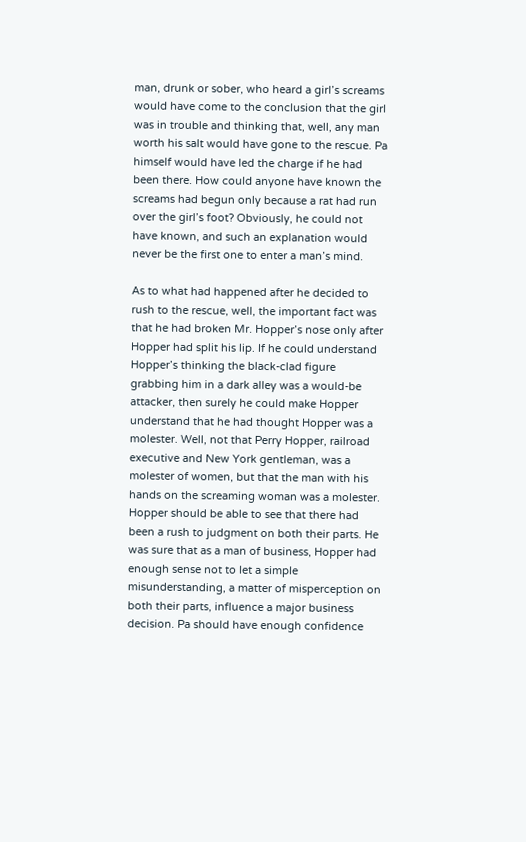man, drunk or sober, who heard a girl’s screams would have come to the conclusion that the girl was in trouble and thinking that, well, any man worth his salt would have gone to the rescue. Pa himself would have led the charge if he had been there. How could anyone have known the screams had begun only because a rat had run over the girl’s foot? Obviously, he could not have known, and such an explanation would never be the first one to enter a man’s mind.

As to what had happened after he decided to rush to the rescue, well, the important fact was that he had broken Mr. Hopper’s nose only after Hopper had split his lip. If he could understand Hopper’s thinking the black-clad figure grabbing him in a dark alley was a would-be attacker, then surely he could make Hopper understand that he had thought Hopper was a molester. Well, not that Perry Hopper, railroad executive and New York gentleman, was a molester of women, but that the man with his hands on the screaming woman was a molester. Hopper should be able to see that there had been a rush to judgment on both their parts. He was sure that as a man of business, Hopper had enough sense not to let a simple misunderstanding, a matter of misperception on both their parts, influence a major business decision. Pa should have enough confidence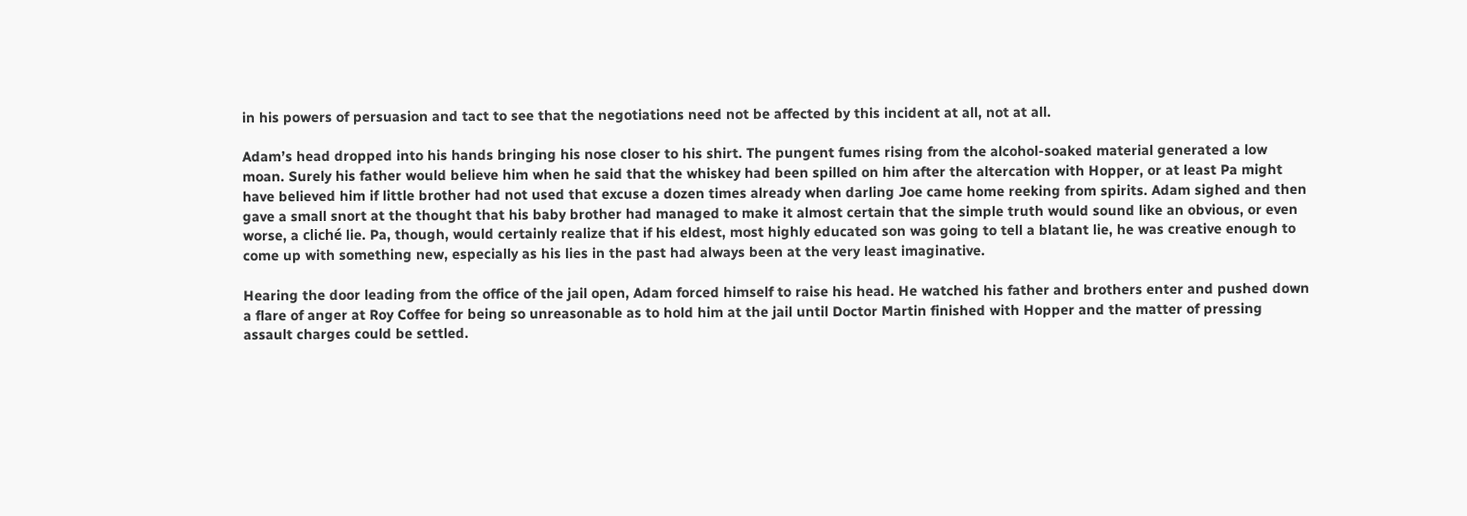in his powers of persuasion and tact to see that the negotiations need not be affected by this incident at all, not at all.

Adam’s head dropped into his hands bringing his nose closer to his shirt. The pungent fumes rising from the alcohol-soaked material generated a low moan. Surely his father would believe him when he said that the whiskey had been spilled on him after the altercation with Hopper, or at least Pa might have believed him if little brother had not used that excuse a dozen times already when darling Joe came home reeking from spirits. Adam sighed and then gave a small snort at the thought that his baby brother had managed to make it almost certain that the simple truth would sound like an obvious, or even worse, a cliché lie. Pa, though, would certainly realize that if his eldest, most highly educated son was going to tell a blatant lie, he was creative enough to come up with something new, especially as his lies in the past had always been at the very least imaginative.

Hearing the door leading from the office of the jail open, Adam forced himself to raise his head. He watched his father and brothers enter and pushed down a flare of anger at Roy Coffee for being so unreasonable as to hold him at the jail until Doctor Martin finished with Hopper and the matter of pressing assault charges could be settled.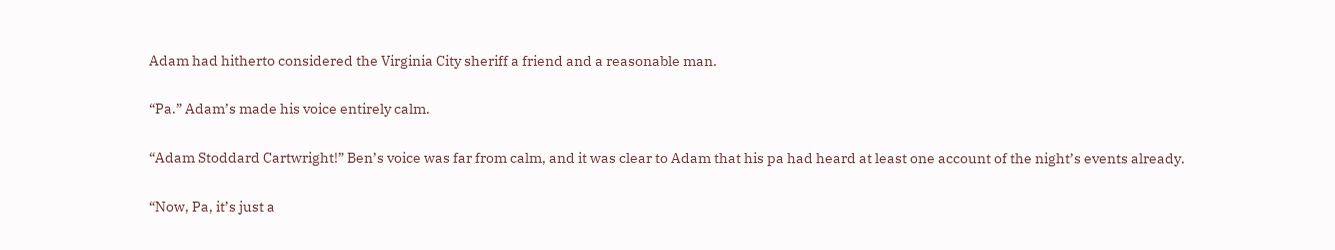Adam had hitherto considered the Virginia City sheriff a friend and a reasonable man.

“Pa.” Adam’s made his voice entirely calm.

“Adam Stoddard Cartwright!” Ben’s voice was far from calm, and it was clear to Adam that his pa had heard at least one account of the night’s events already.

“Now, Pa, it’s just a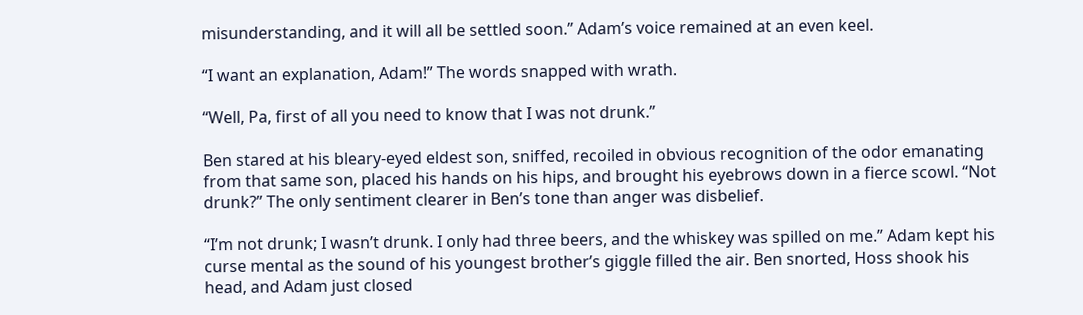misunderstanding, and it will all be settled soon.” Adam’s voice remained at an even keel.

“I want an explanation, Adam!” The words snapped with wrath.

“Well, Pa, first of all you need to know that I was not drunk.”

Ben stared at his bleary-eyed eldest son, sniffed, recoiled in obvious recognition of the odor emanating from that same son, placed his hands on his hips, and brought his eyebrows down in a fierce scowl. “Not drunk?” The only sentiment clearer in Ben’s tone than anger was disbelief.

“I’m not drunk; I wasn’t drunk. I only had three beers, and the whiskey was spilled on me.” Adam kept his curse mental as the sound of his youngest brother’s giggle filled the air. Ben snorted, Hoss shook his head, and Adam just closed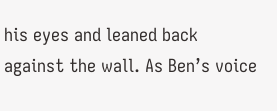his eyes and leaned back against the wall. As Ben’s voice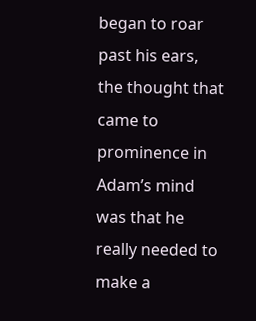began to roar past his ears, the thought that came to prominence in Adam’s mind was that he really needed to make a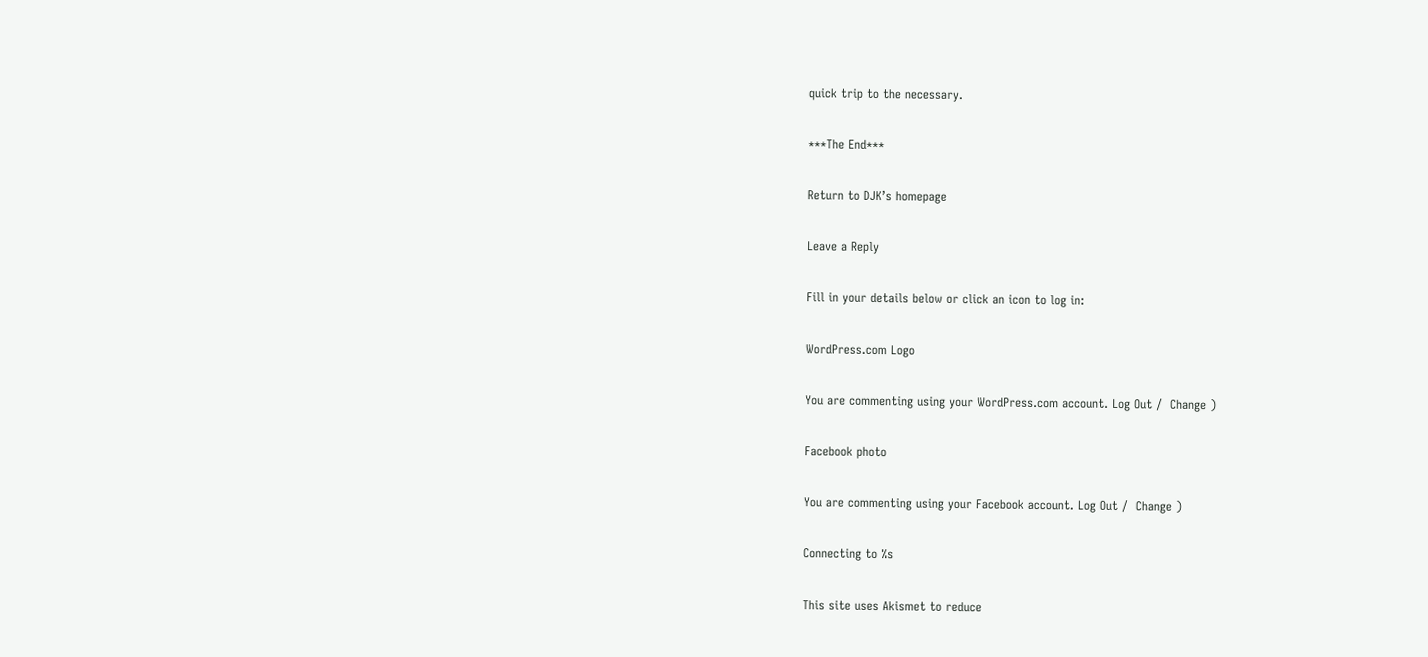quick trip to the necessary.

***The End***

Return to DJK’s homepage

Leave a Reply

Fill in your details below or click an icon to log in:

WordPress.com Logo

You are commenting using your WordPress.com account. Log Out /  Change )

Facebook photo

You are commenting using your Facebook account. Log Out /  Change )

Connecting to %s

This site uses Akismet to reduce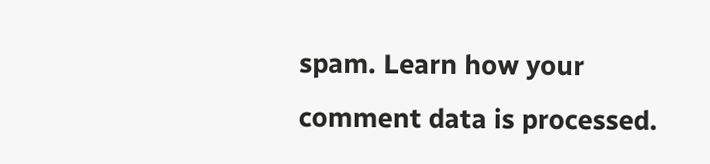spam. Learn how your comment data is processed.